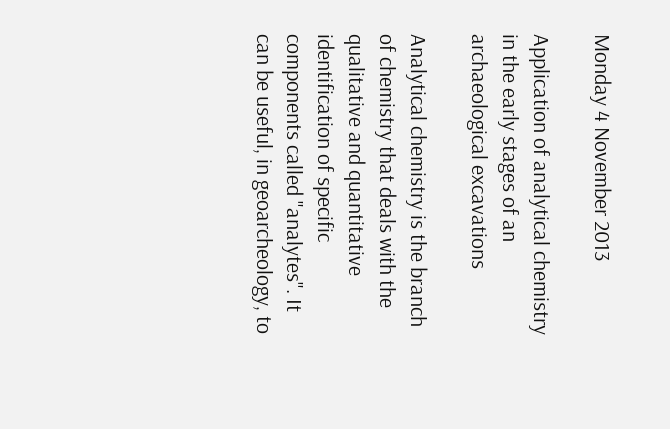Monday 4 November 2013

Application of analytical chemistry in the early stages of an archaeological excavations

Analytical chemistry is the branch of chemistry that deals with the qualitative and quantitative identification of specific components called "analytes". It can be useful, in geoarcheology, to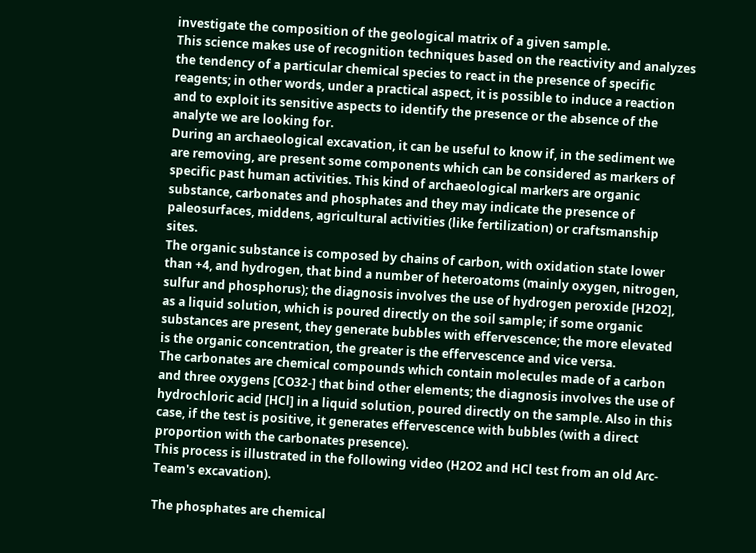investigate the composition of the geological matrix of a given sample.
This science makes use of recognition techniques based on the reactivity and analyzes the tendency of a particular chemical species to react in the presence of specific reagents; in other words, under a practical aspect, it is possible to induce a reaction and to exploit its sensitive aspects to identify the presence or the absence of the analyte we are looking for.
During an archaeological excavation, it can be useful to know if, in the sediment we are removing, are present some components which can be considered as markers of specific past human activities. This kind of archaeological markers are organic substance, carbonates and phosphates and they may indicate the presence of paleosurfaces, middens, agricultural activities (like fertilization) or craftsmanship sites.
The organic substance is composed by chains of carbon, with oxidation state lower than +4, and hydrogen, that bind a number of heteroatoms (mainly oxygen, nitrogen, sulfur and phosphorus); the diagnosis involves the use of hydrogen peroxide [H2O2], as a liquid solution, which is poured directly on the soil sample; if some organic substances are present, they generate bubbles with effervescence; the more elevated is the organic concentration, the greater is the effervescence and vice versa.
The carbonates are chemical compounds which contain molecules made of a carbon and three oxygens [CO32-] that bind other elements; the diagnosis involves the use of hydrochloric acid [HCl] in a liquid solution, poured directly on the sample. Also in this case, if the test is positive, it generates effervescence with bubbles (with a direct proportion with the carbonates presence).
This process is illustrated in the following video (H2O2 and HCl test from an old Arc-Team's excavation).

The phosphates are chemical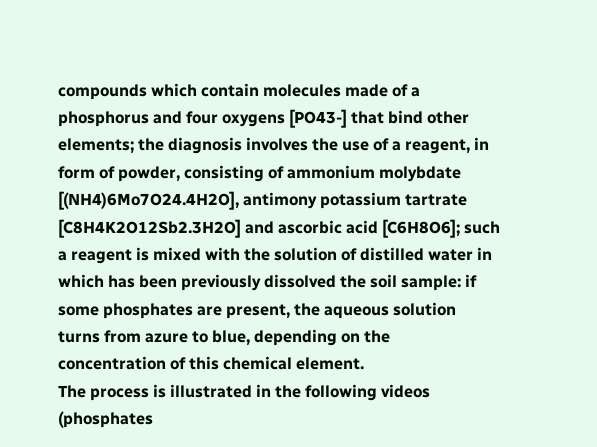compounds which contain molecules made of a phosphorus and four oxygens [PO43-] that bind other elements; the diagnosis involves the use of a reagent, in form of powder, consisting of ammonium molybdate [(NH4)6Mo7O24.4H2O], antimony potassium tartrate [C8H4K2O12Sb2.3H2O] and ascorbic acid [C6H8O6]; such a reagent is mixed with the solution of distilled water in which has been previously dissolved the soil sample: if some phosphates are present, the aqueous solution turns from azure to blue, depending on the concentration of this chemical element.
The process is illustrated in the following videos (phosphates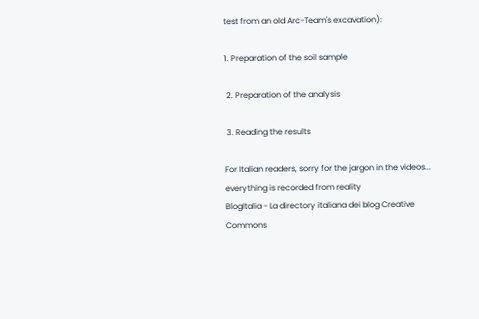test from an old Arc-Team's excavation):

1. Preparation of the soil sample

 2. Preparation of the analysis

 3. Reading the results

For Italian readers, sorry for the jargon in the videos... everything is recorded from reality
BlogItalia - La directory italiana dei blog Creative Commons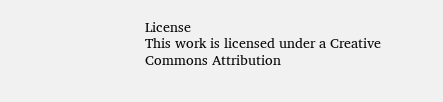License
This work is licensed under a Creative Commons Attribution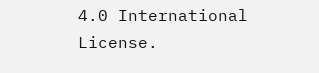4.0 International License.